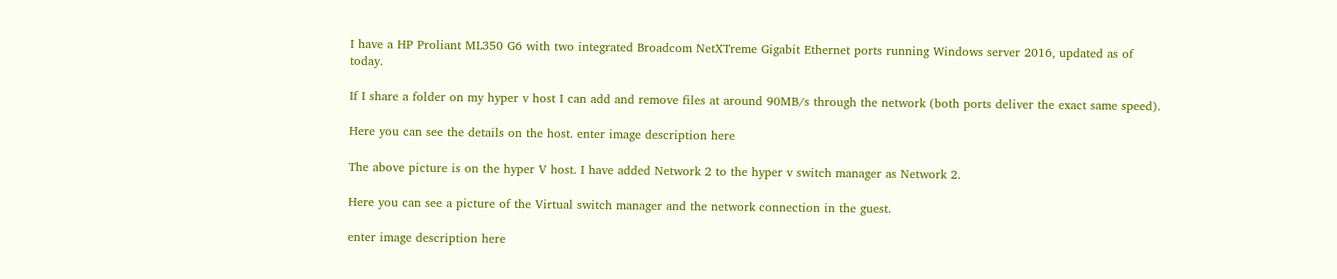I have a HP Proliant ML350 G6 with two integrated Broadcom NetXTreme Gigabit Ethernet ports running Windows server 2016, updated as of today.

If I share a folder on my hyper v host I can add and remove files at around 90MB/s through the network (both ports deliver the exact same speed).

Here you can see the details on the host. enter image description here

The above picture is on the hyper V host. I have added Network 2 to the hyper v switch manager as Network 2.

Here you can see a picture of the Virtual switch manager and the network connection in the guest.

enter image description here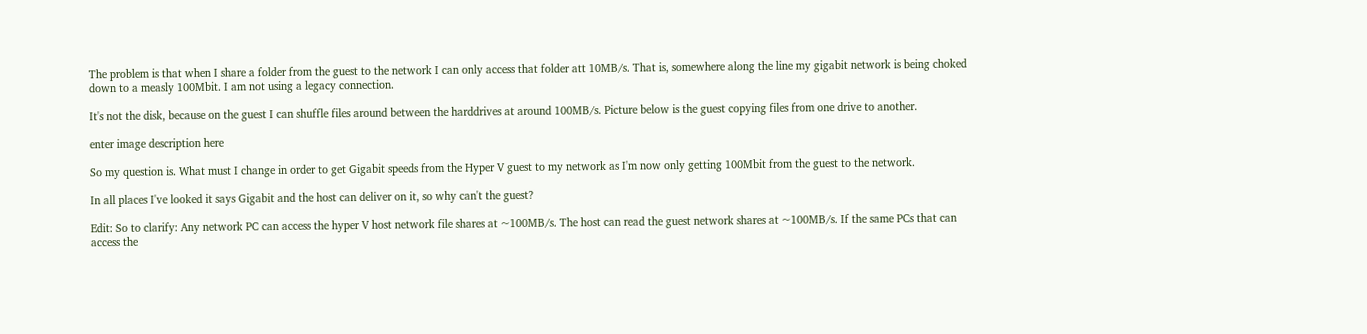The problem is that when I share a folder from the guest to the network I can only access that folder att 10MB/s. That is, somewhere along the line my gigabit network is being choked down to a measly 100Mbit. I am not using a legacy connection.

It's not the disk, because on the guest I can shuffle files around between the harddrives at around 100MB/s. Picture below is the guest copying files from one drive to another.

enter image description here

So my question is. What must I change in order to get Gigabit speeds from the Hyper V guest to my network as I'm now only getting 100Mbit from the guest to the network.

In all places I've looked it says Gigabit and the host can deliver on it, so why can't the guest?

Edit: So to clarify: Any network PC can access the hyper V host network file shares at ~100MB/s. The host can read the guest network shares at ~100MB/s. If the same PCs that can access the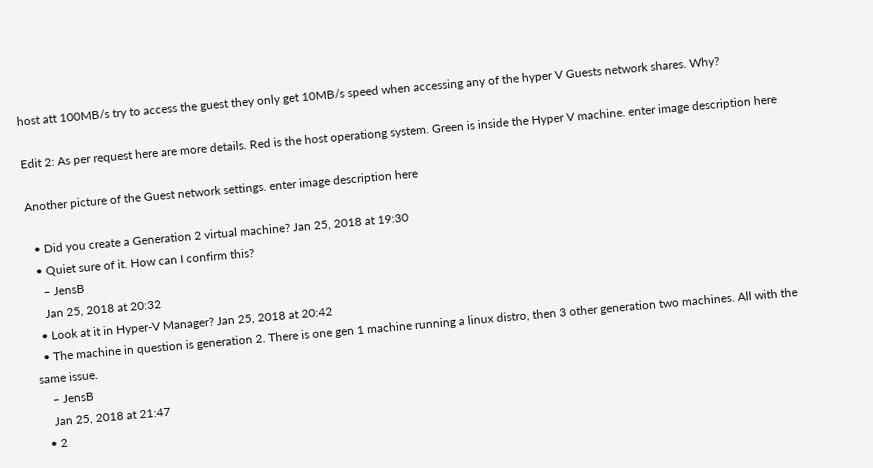host att 100MB/s try to access the guest they only get 10MB/s speed when accessing any of the hyper V Guests network shares. Why?

Edit 2: As per request here are more details. Red is the host operationg system. Green is inside the Hyper V machine. enter image description here

Another picture of the Guest network settings. enter image description here

  • Did you create a Generation 2 virtual machine? Jan 25, 2018 at 19:30
  • Quiet sure of it. How can I confirm this?
    – JensB
    Jan 25, 2018 at 20:32
  • Look at it in Hyper-V Manager? Jan 25, 2018 at 20:42
  • The machine in question is generation 2. There is one gen 1 machine running a linux distro, then 3 other generation two machines. All with the same issue.
    – JensB
    Jan 25, 2018 at 21:47
  • 2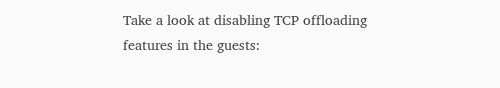Take a look at disabling TCP offloading features in the guests: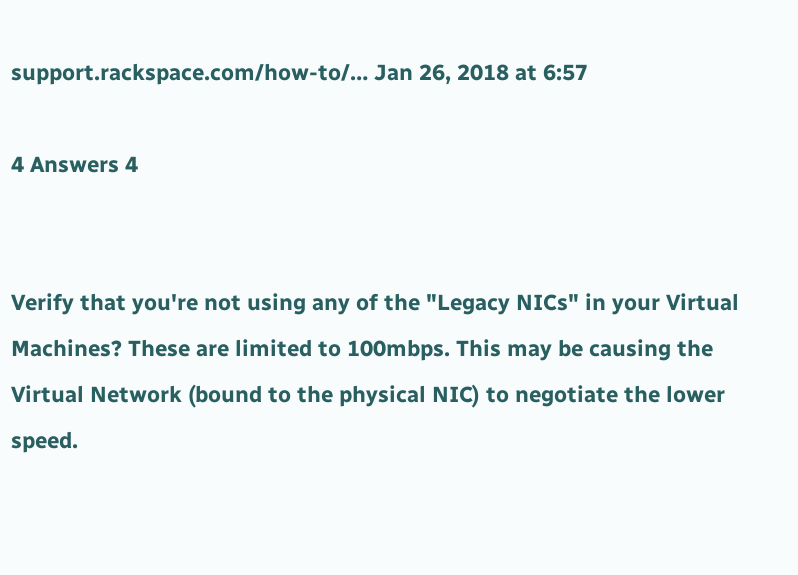support.rackspace.com/how-to/… Jan 26, 2018 at 6:57

4 Answers 4


Verify that you're not using any of the "Legacy NICs" in your Virtual Machines? These are limited to 100mbps. This may be causing the Virtual Network (bound to the physical NIC) to negotiate the lower speed.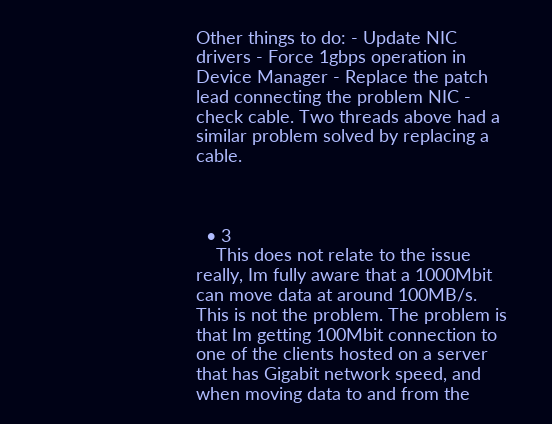Other things to do: - Update NIC drivers - Force 1gbps operation in Device Manager - Replace the patch lead connecting the problem NIC - check cable. Two threads above had a similar problem solved by replacing a cable.



  • 3
    This does not relate to the issue really, Im fully aware that a 1000Mbit can move data at around 100MB/s. This is not the problem. The problem is that Im getting 100Mbit connection to one of the clients hosted on a server that has Gigabit network speed, and when moving data to and from the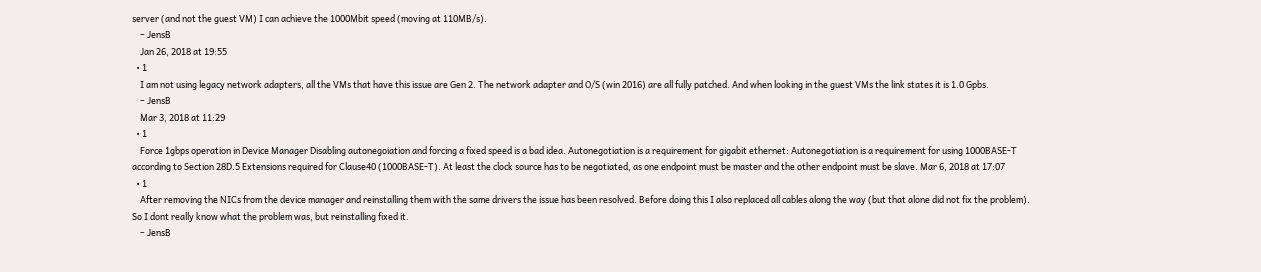server (and not the guest VM) I can achieve the 1000Mbit speed (moving at 110MB/s).
    – JensB
    Jan 26, 2018 at 19:55
  • 1
    I am not using legacy network adapters, all the VMs that have this issue are Gen 2. The network adapter and O/S (win 2016) are all fully patched. And when looking in the guest VMs the link states it is 1.0 Gpbs.
    – JensB
    Mar 3, 2018 at 11:29
  • 1
    Force 1gbps operation in Device Manager Disabling autonegoiation and forcing a fixed speed is a bad idea. Autonegotiation is a requirement for gigabit ethernet: Autonegotiation is a requirement for using 1000BASE-T according to Section 28D.5 Extensions required for Clause40 (1000BASE-T). At least the clock source has to be negotiated, as one endpoint must be master and the other endpoint must be slave. Mar 6, 2018 at 17:07
  • 1
    After removing the NICs from the device manager and reinstalling them with the same drivers the issue has been resolved. Before doing this I also replaced all cables along the way (but that alone did not fix the problem). So I dont really know what the problem was, but reinstalling fixed it.
    – JensB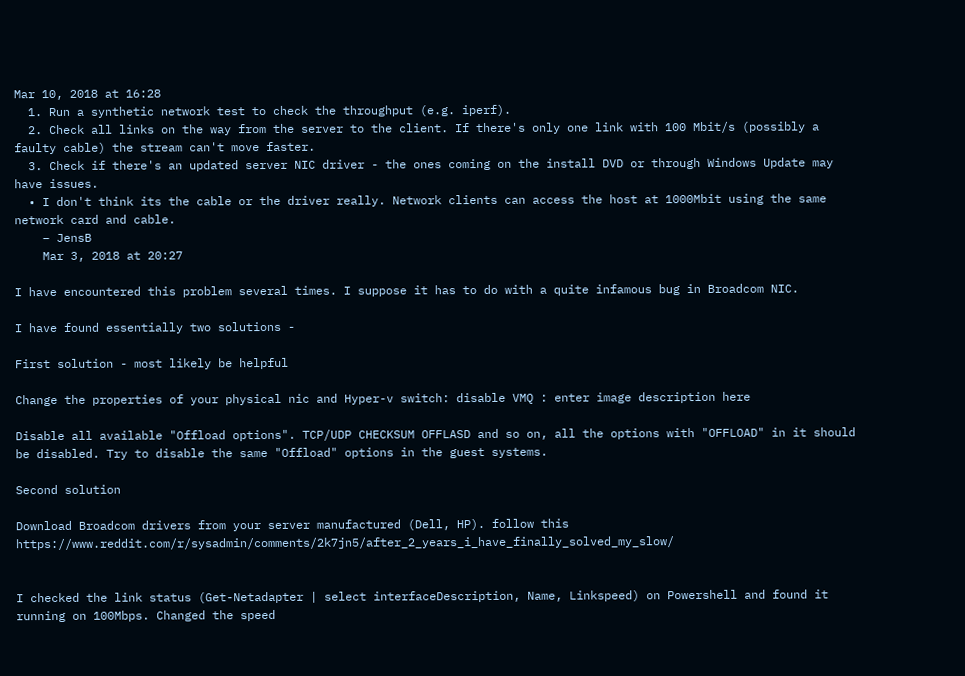Mar 10, 2018 at 16:28
  1. Run a synthetic network test to check the throughput (e.g. iperf).
  2. Check all links on the way from the server to the client. If there's only one link with 100 Mbit/s (possibly a faulty cable) the stream can't move faster.
  3. Check if there's an updated server NIC driver - the ones coming on the install DVD or through Windows Update may have issues.
  • I don't think its the cable or the driver really. Network clients can access the host at 1000Mbit using the same network card and cable.
    – JensB
    Mar 3, 2018 at 20:27

I have encountered this problem several times. I suppose it has to do with a quite infamous bug in Broadcom NIC.

I have found essentially two solutions -

First solution - most likely be helpful

Change the properties of your physical nic and Hyper-v switch: disable VMQ : enter image description here

Disable all available "Offload options". TCP/UDP CHECKSUM OFFLASD and so on, all the options with "OFFLOAD" in it should be disabled. Try to disable the same "Offload" options in the guest systems.

Second solution

Download Broadcom drivers from your server manufactured (Dell, HP). follow this https://www.reddit.com/r/sysadmin/comments/2k7jn5/after_2_years_i_have_finally_solved_my_slow/


I checked the link status (Get-Netadapter | select interfaceDescription, Name, Linkspeed) on Powershell and found it running on 100Mbps. Changed the speed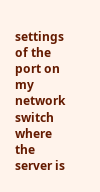settings of the port on my network switch where the server is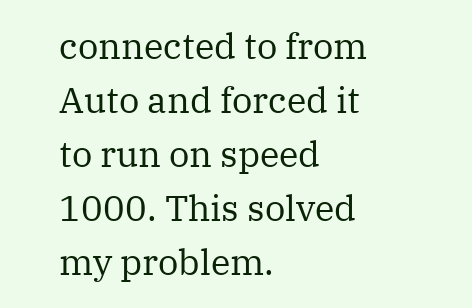connected to from Auto and forced it to run on speed 1000. This solved my problem.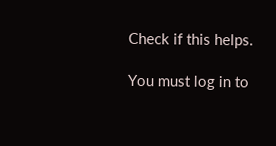Check if this helps.

You must log in to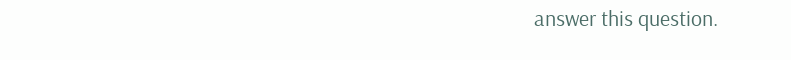answer this question.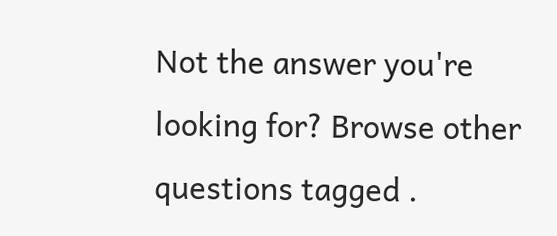Not the answer you're looking for? Browse other questions tagged .